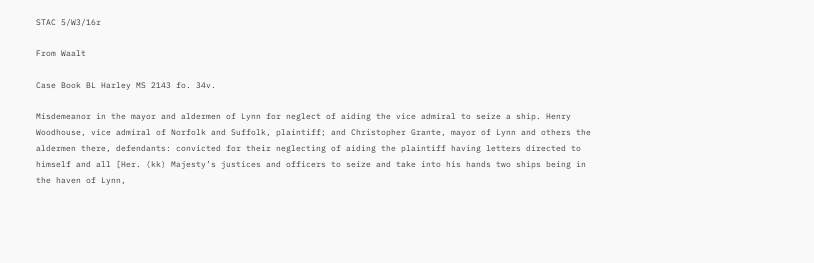STAC 5/W3/16r

From Waalt

Case Book BL Harley MS 2143 fo. 34v.

Misdemeanor in the mayor and aldermen of Lynn for neglect of aiding the vice admiral to seize a ship. Henry Woodhouse, vice admiral of Norfolk and Suffolk, plaintiff; and Christopher Grante, mayor of Lynn and others the aldermen there, defendants: convicted for their neglecting of aiding the plaintiff having letters directed to himself and all [Her. (kk) Majesty’s justices and officers to seize and take into his hands two ships being in the haven of Lynn,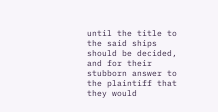until the title to the said ships should be decided, and for their stubborn answer to the plaintiff that they would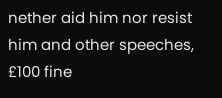nether aid him nor resist him and other speeches, £100 fine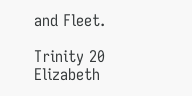and Fleet.

Trinity 20 Elizabeth